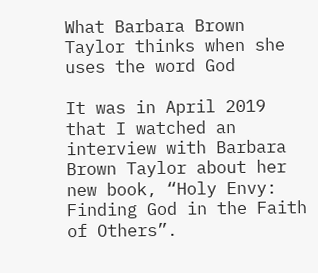What Barbara Brown Taylor thinks when she uses the word God

It was in April 2019 that I watched an interview with Barbara Brown Taylor about her new book, “Holy Envy: Finding God in the Faith of Others”.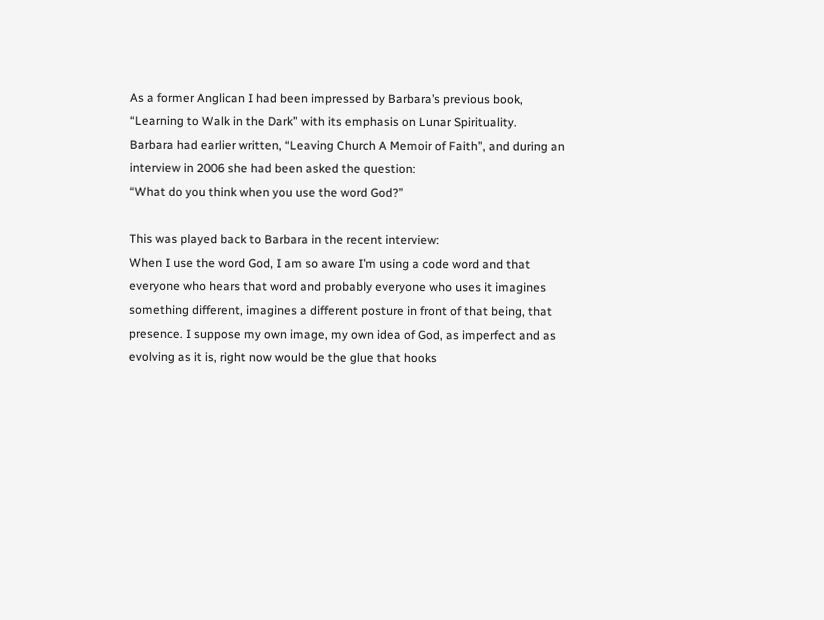As a former Anglican I had been impressed by Barbara’s previous book, “Learning to Walk in the Dark” with its emphasis on Lunar Spirituality.
Barbara had earlier written, “Leaving Church A Memoir of Faith”, and during an interview in 2006 she had been asked the question:
“What do you think when you use the word God?”

This was played back to Barbara in the recent interview:
When I use the word God, I am so aware I’m using a code word and that everyone who hears that word and probably everyone who uses it imagines something different, imagines a different posture in front of that being, that presence. I suppose my own image, my own idea of God, as imperfect and as evolving as it is, right now would be the glue that hooks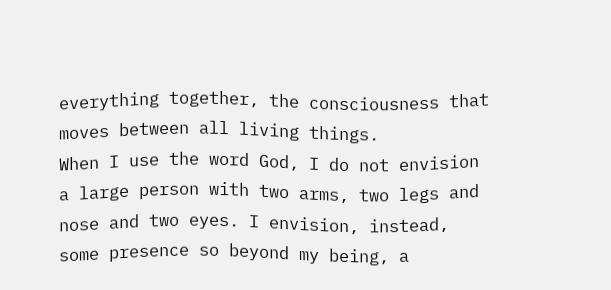everything together, the consciousness that moves between all living things.
When I use the word God, I do not envision a large person with two arms, two legs and nose and two eyes. I envision, instead, some presence so beyond my being, a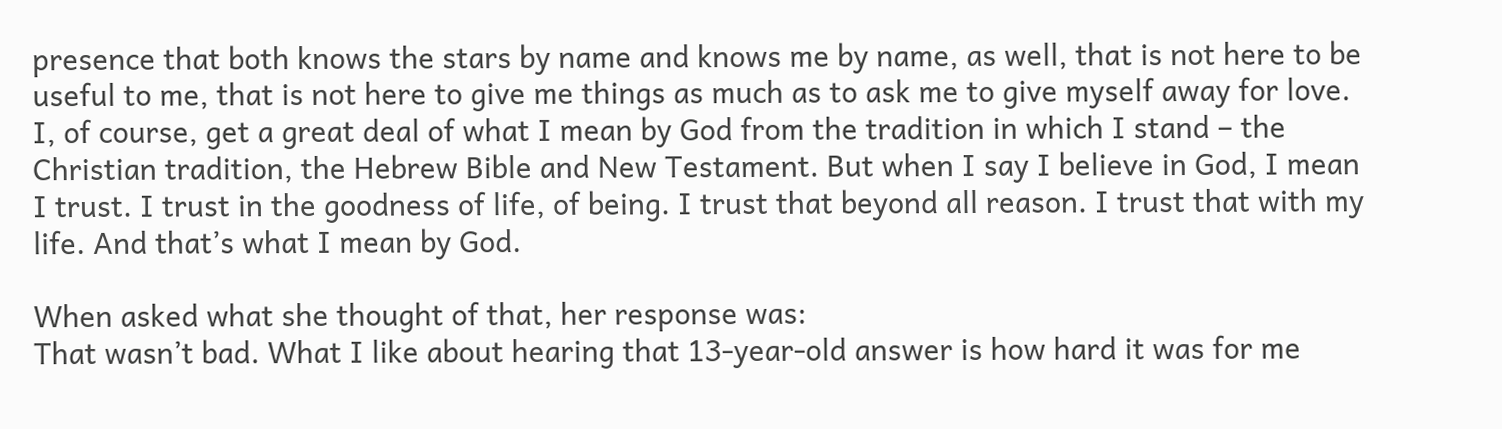presence that both knows the stars by name and knows me by name, as well, that is not here to be useful to me, that is not here to give me things as much as to ask me to give myself away for love. I, of course, get a great deal of what I mean by God from the tradition in which I stand – the Christian tradition, the Hebrew Bible and New Testament. But when I say I believe in God, I mean I trust. I trust in the goodness of life, of being. I trust that beyond all reason. I trust that with my life. And that’s what I mean by God.

When asked what she thought of that, her response was:
That wasn’t bad. What I like about hearing that 13-year-old answer is how hard it was for me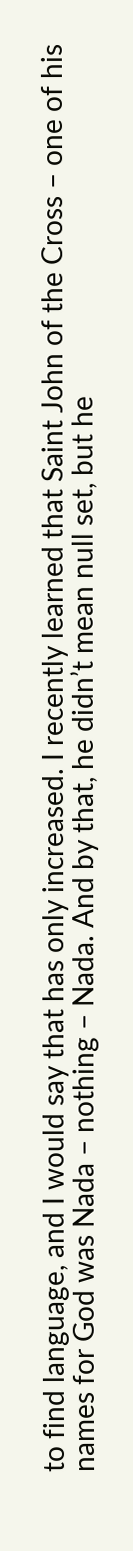to find language, and I would say that has only increased. I recently learned that Saint John of the Cross – one of his names for God was Nada – nothing – Nada. And by that, he didn’t mean null set, but he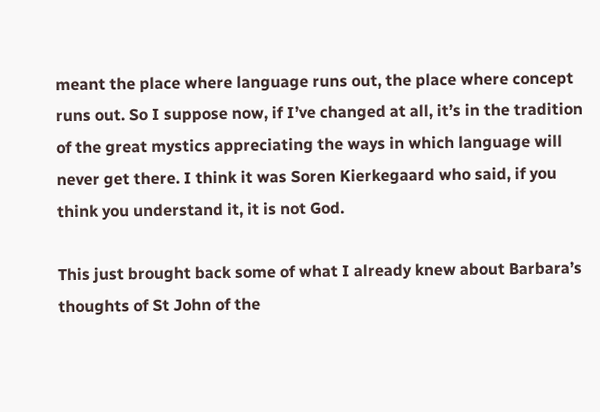meant the place where language runs out, the place where concept runs out. So I suppose now, if I’ve changed at all, it’s in the tradition of the great mystics appreciating the ways in which language will never get there. I think it was Soren Kierkegaard who said, if you think you understand it, it is not God.

This just brought back some of what I already knew about Barbara’s thoughts of St John of the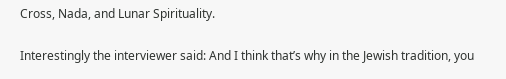Cross, Nada, and Lunar Spirituality.

Interestingly the interviewer said: And I think that’s why in the Jewish tradition, you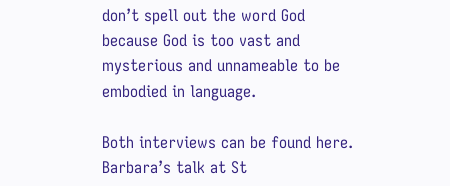don’t spell out the word God because God is too vast and mysterious and unnameable to be embodied in language.

Both interviews can be found here.
Barbara’s talk at St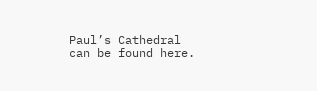Paul’s Cathedral can be found here.